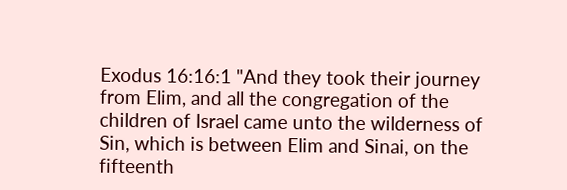Exodus 16:16:1 "And they took their journey from Elim, and all the congregation of the children of Israel came unto the wilderness of Sin, which is between Elim and Sinai, on the fifteenth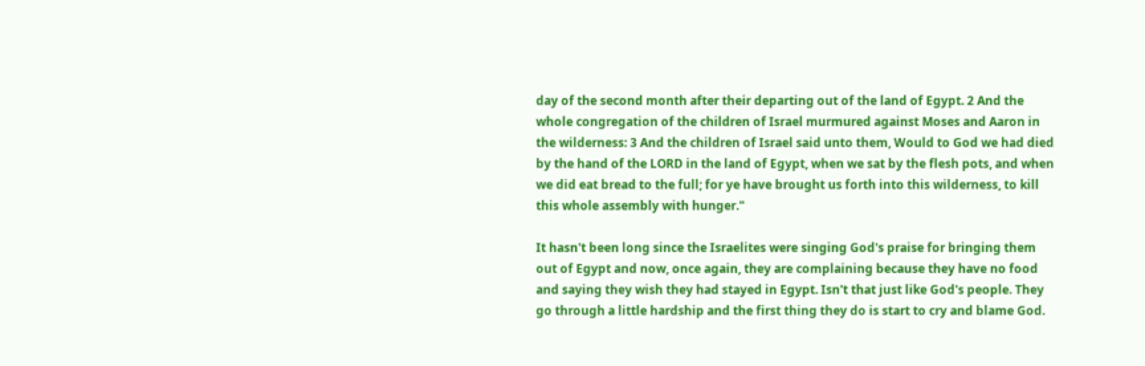day of the second month after their departing out of the land of Egypt. 2 And the whole congregation of the children of Israel murmured against Moses and Aaron in the wilderness: 3 And the children of Israel said unto them, Would to God we had died by the hand of the LORD in the land of Egypt, when we sat by the flesh pots, and when we did eat bread to the full; for ye have brought us forth into this wilderness, to kill this whole assembly with hunger."

It hasn't been long since the Israelites were singing God's praise for bringing them out of Egypt and now, once again, they are complaining because they have no food and saying they wish they had stayed in Egypt. Isn't that just like God's people. They go through a little hardship and the first thing they do is start to cry and blame God.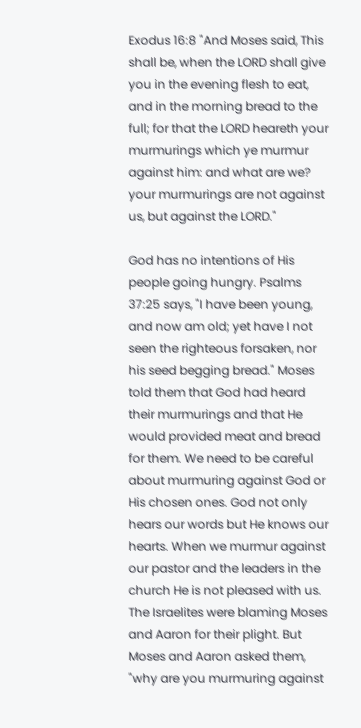Exodus 16:8 "And Moses said, This shall be, when the LORD shall give you in the evening flesh to eat, and in the morning bread to the full; for that the LORD heareth your murmurings which ye murmur against him: and what are we? your murmurings are not against us, but against the LORD."

God has no intentions of His people going hungry. Psalms 37:25 says, "I have been young, and now am old; yet have I not seen the righteous forsaken, nor his seed begging bread." Moses told them that God had heard their murmurings and that He would provided meat and bread for them. We need to be careful about murmuring against God or His chosen ones. God not only hears our words but He knows our hearts. When we murmur against our pastor and the leaders in the church He is not pleased with us. The Israelites were blaming Moses and Aaron for their plight. But Moses and Aaron asked them, "why are you murmuring against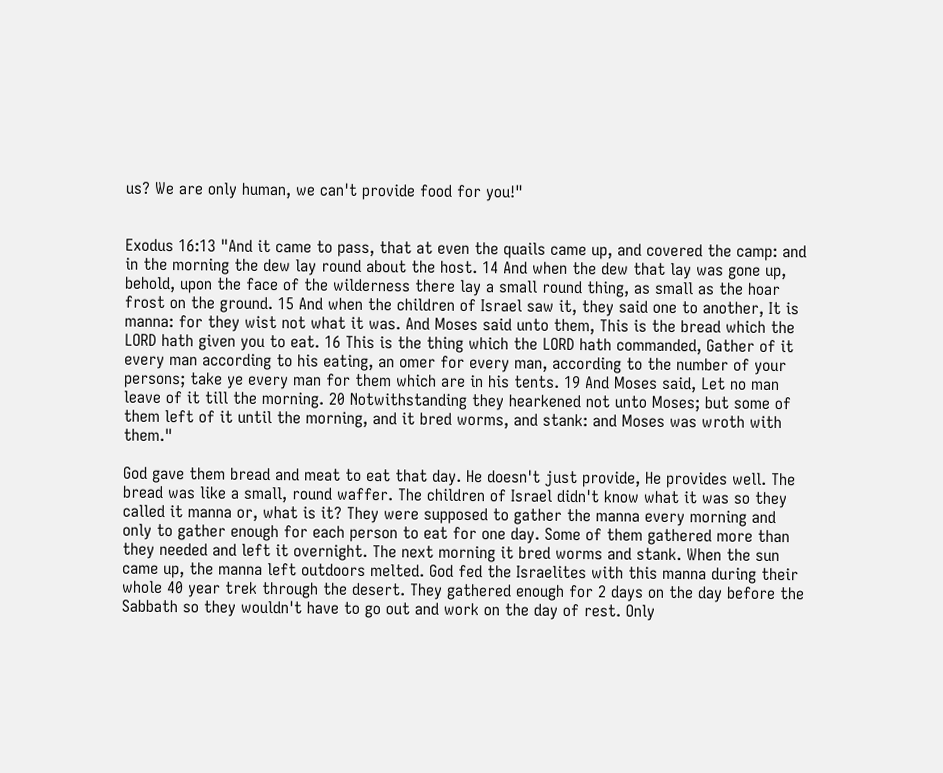us? We are only human, we can't provide food for you!"


Exodus 16:13 "And it came to pass, that at even the quails came up, and covered the camp: and in the morning the dew lay round about the host. 14 And when the dew that lay was gone up, behold, upon the face of the wilderness there lay a small round thing, as small as the hoar frost on the ground. 15 And when the children of Israel saw it, they said one to another, It is manna: for they wist not what it was. And Moses said unto them, This is the bread which the LORD hath given you to eat. 16 This is the thing which the LORD hath commanded, Gather of it every man according to his eating, an omer for every man, according to the number of your persons; take ye every man for them which are in his tents. 19 And Moses said, Let no man leave of it till the morning. 20 Notwithstanding they hearkened not unto Moses; but some of them left of it until the morning, and it bred worms, and stank: and Moses was wroth with them."

God gave them bread and meat to eat that day. He doesn't just provide, He provides well. The bread was like a small, round waffer. The children of Israel didn't know what it was so they called it manna or, what is it? They were supposed to gather the manna every morning and only to gather enough for each person to eat for one day. Some of them gathered more than they needed and left it overnight. The next morning it bred worms and stank. When the sun came up, the manna left outdoors melted. God fed the Israelites with this manna during their whole 40 year trek through the desert. They gathered enough for 2 days on the day before the Sabbath so they wouldn't have to go out and work on the day of rest. Only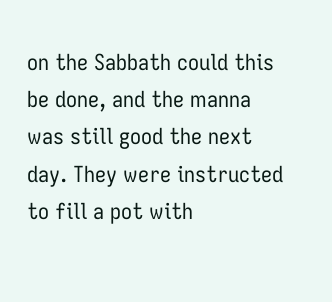on the Sabbath could this be done, and the manna was still good the next day. They were instructed to fill a pot with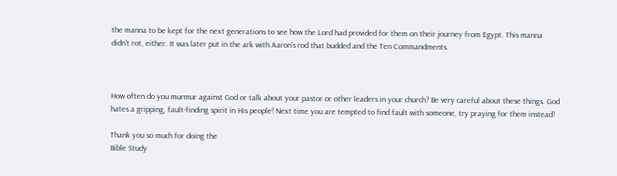the manna to be kept for the next generations to see how the Lord had provided for them on their journey from Egypt. This manna didn't rot, either. It was later put in the ark with Aaron's rod that budded and the Ten Commandments.



How often do you murmur against God or talk about your pastor or other leaders in your church? Be very careful about these things. God hates a gripping, fault-finding spirit in His people! Next time you are tempted to find fault with someone, try praying for them instead!

Thank you so much for doing the
Bible Study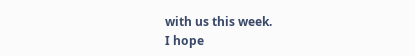with us this week.
I hope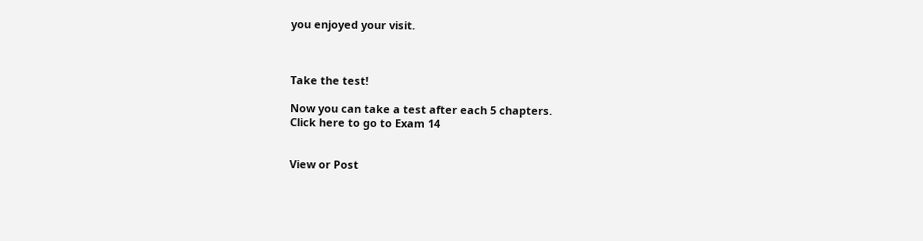you enjoyed your visit.



Take the test!

Now you can take a test after each 5 chapters.
Click here to go to Exam 14


View or Post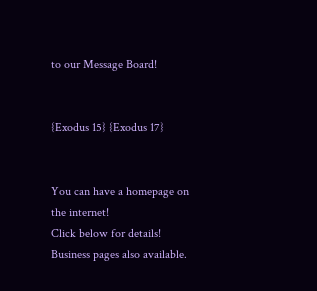to our Message Board!


{Exodus 15} {Exodus 17}


You can have a homepage on the internet!
Click below for details!
Business pages also available.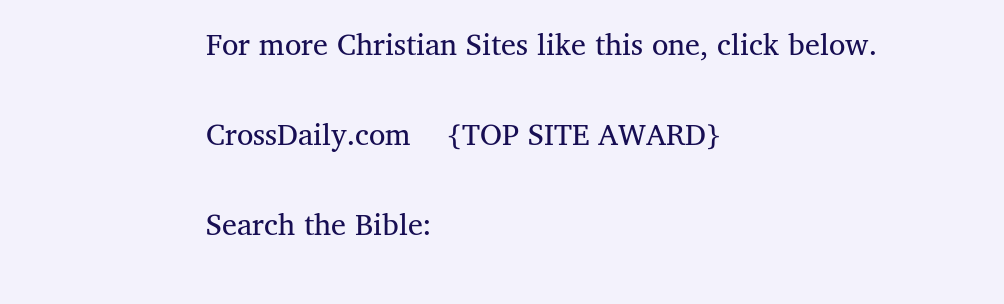For more Christian Sites like this one, click below.

CrossDaily.com    {TOP SITE AWARD}

Search the Bible: